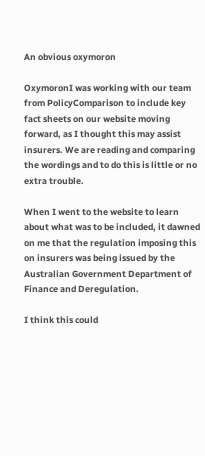An obvious oxymoron

OxymoronI was working with our team from PolicyComparison to include key fact sheets on our website moving forward, as I thought this may assist insurers. We are reading and comparing the wordings and to do this is little or no extra trouble.

When I went to the website to learn about what was to be included, it dawned on me that the regulation imposing this on insurers was being issued by the Australian Government Department of Finance and Deregulation.

I think this could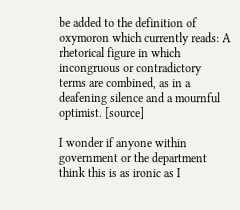be added to the definition of oxymoron which currently reads: A rhetorical figure in which incongruous or contradictory terms are combined, as in a deafening silence and a mournful optimist. [source]

I wonder if anyone within government or the department think this is as ironic as I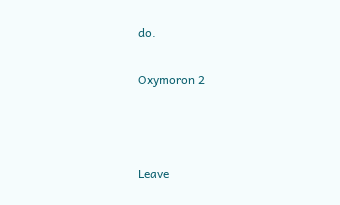do.

Oxymoron 2



Leave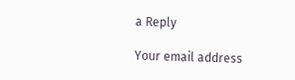a Reply

Your email address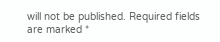will not be published. Required fields are marked *